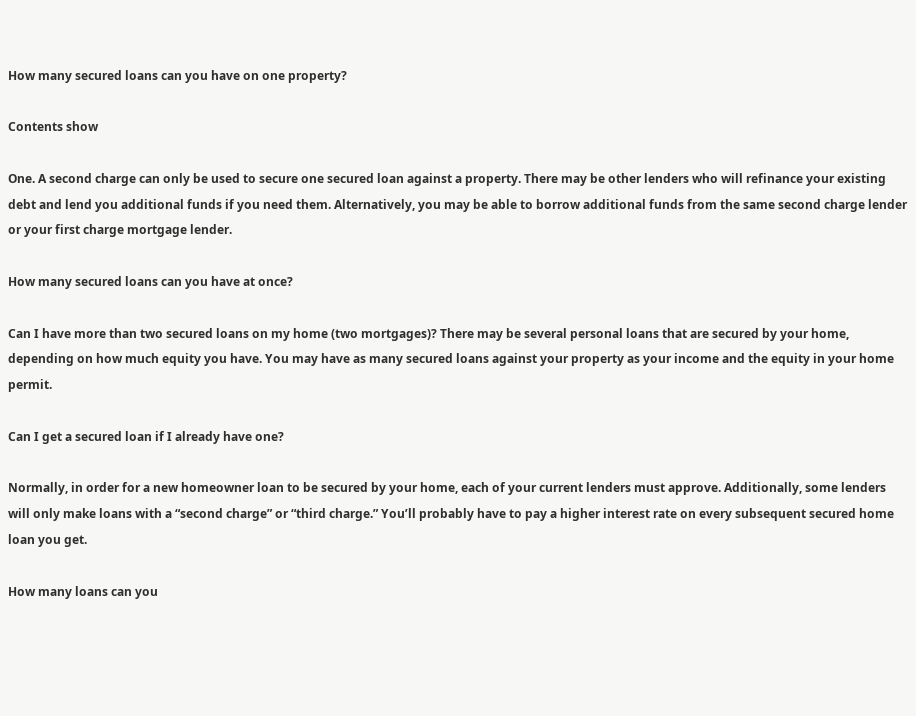How many secured loans can you have on one property?

Contents show

One. A second charge can only be used to secure one secured loan against a property. There may be other lenders who will refinance your existing debt and lend you additional funds if you need them. Alternatively, you may be able to borrow additional funds from the same second charge lender or your first charge mortgage lender.

How many secured loans can you have at once?

Can I have more than two secured loans on my home (two mortgages)? There may be several personal loans that are secured by your home, depending on how much equity you have. You may have as many secured loans against your property as your income and the equity in your home permit.

Can I get a secured loan if I already have one?

Normally, in order for a new homeowner loan to be secured by your home, each of your current lenders must approve. Additionally, some lenders will only make loans with a “second charge” or “third charge.” You’ll probably have to pay a higher interest rate on every subsequent secured home loan you get.

How many loans can you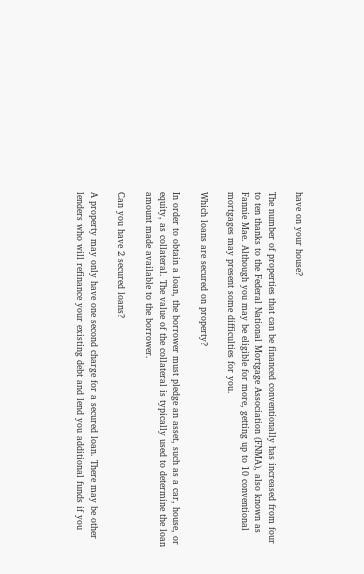have on your house?

The number of properties that can be financed conventionally has increased from four to ten thanks to the Federal National Mortgage Association (FNMA), also known as Fannie Mae. Although you may be eligible for more, getting up to 10 conventional mortgages may present some difficulties for you.

Which loans are secured on property?

In order to obtain a loan, the borrower must pledge an asset, such as a car, house, or equity, as collateral. The value of the collateral is typically used to determine the loan amount made available to the borrower.

Can you have 2 secured loans?

A property may only have one second charge for a secured loan. There may be other lenders who will refinance your existing debt and lend you additional funds if you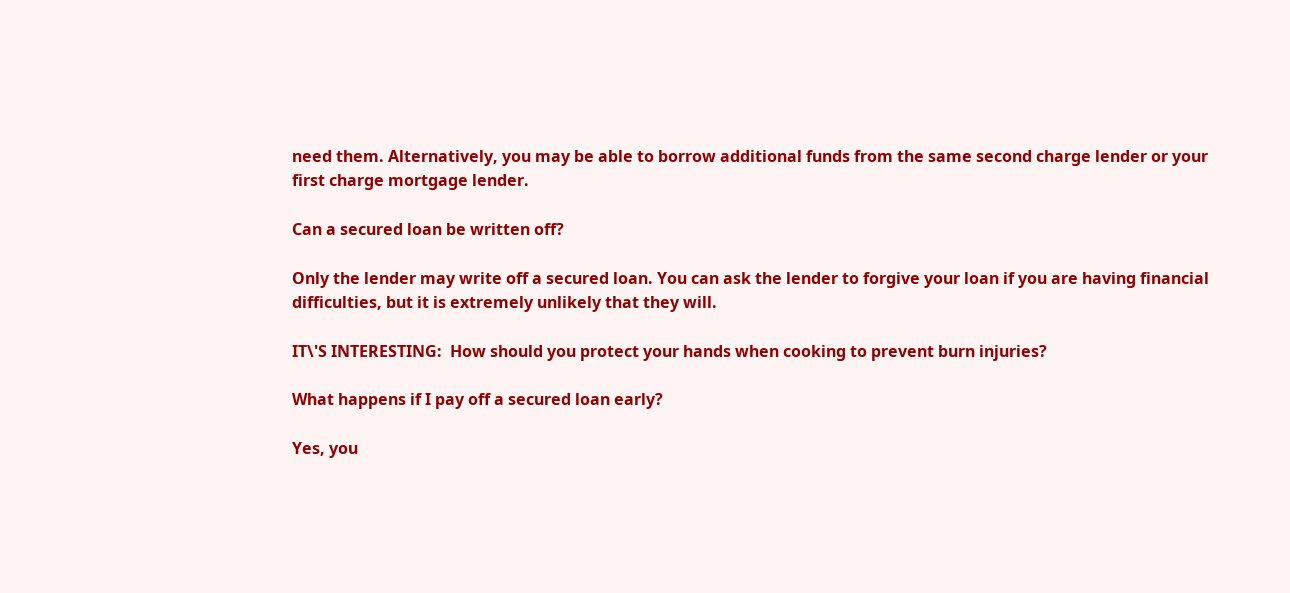need them. Alternatively, you may be able to borrow additional funds from the same second charge lender or your first charge mortgage lender.

Can a secured loan be written off?

Only the lender may write off a secured loan. You can ask the lender to forgive your loan if you are having financial difficulties, but it is extremely unlikely that they will.

IT\'S INTERESTING:  How should you protect your hands when cooking to prevent burn injuries?

What happens if I pay off a secured loan early?

Yes, you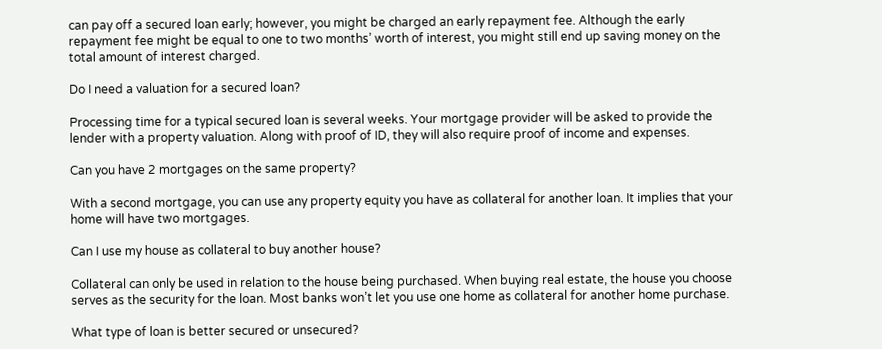can pay off a secured loan early; however, you might be charged an early repayment fee. Although the early repayment fee might be equal to one to two months’ worth of interest, you might still end up saving money on the total amount of interest charged.

Do I need a valuation for a secured loan?

Processing time for a typical secured loan is several weeks. Your mortgage provider will be asked to provide the lender with a property valuation. Along with proof of ID, they will also require proof of income and expenses.

Can you have 2 mortgages on the same property?

With a second mortgage, you can use any property equity you have as collateral for another loan. It implies that your home will have two mortgages.

Can I use my house as collateral to buy another house?

Collateral can only be used in relation to the house being purchased. When buying real estate, the house you choose serves as the security for the loan. Most banks won’t let you use one home as collateral for another home purchase.

What type of loan is better secured or unsecured?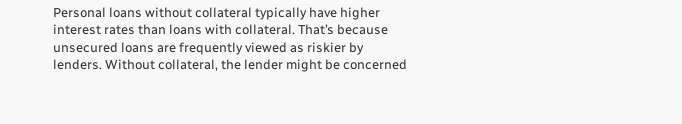Personal loans without collateral typically have higher interest rates than loans with collateral. That’s because unsecured loans are frequently viewed as riskier by lenders. Without collateral, the lender might be concerned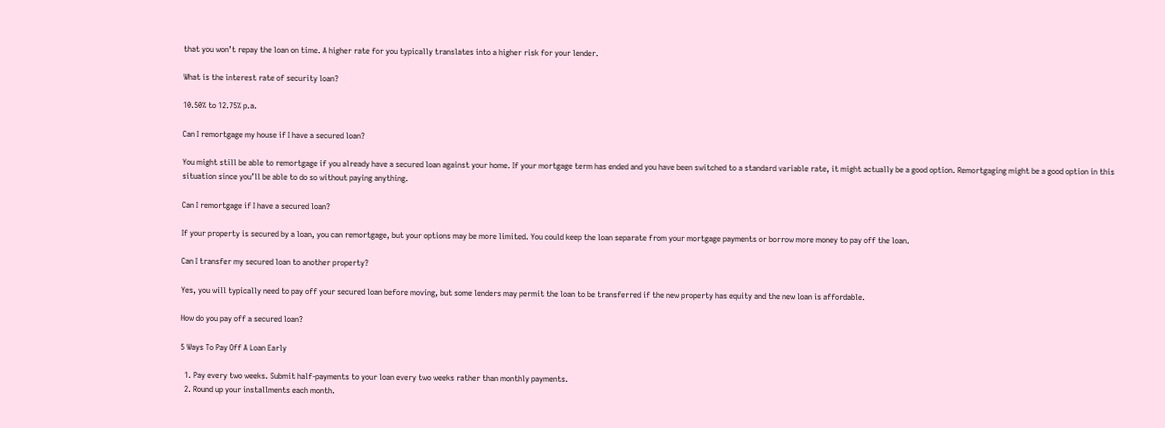that you won’t repay the loan on time. A higher rate for you typically translates into a higher risk for your lender.

What is the interest rate of security loan?

10.50% to 12.75% p.a.

Can I remortgage my house if I have a secured loan?

You might still be able to remortgage if you already have a secured loan against your home. If your mortgage term has ended and you have been switched to a standard variable rate, it might actually be a good option. Remortgaging might be a good option in this situation since you’ll be able to do so without paying anything.

Can I remortgage if I have a secured loan?

If your property is secured by a loan, you can remortgage, but your options may be more limited. You could keep the loan separate from your mortgage payments or borrow more money to pay off the loan.

Can I transfer my secured loan to another property?

Yes, you will typically need to pay off your secured loan before moving, but some lenders may permit the loan to be transferred if the new property has equity and the new loan is affordable.

How do you pay off a secured loan?

5 Ways To Pay Off A Loan Early

  1. Pay every two weeks. Submit half-payments to your loan every two weeks rather than monthly payments.
  2. Round up your installments each month.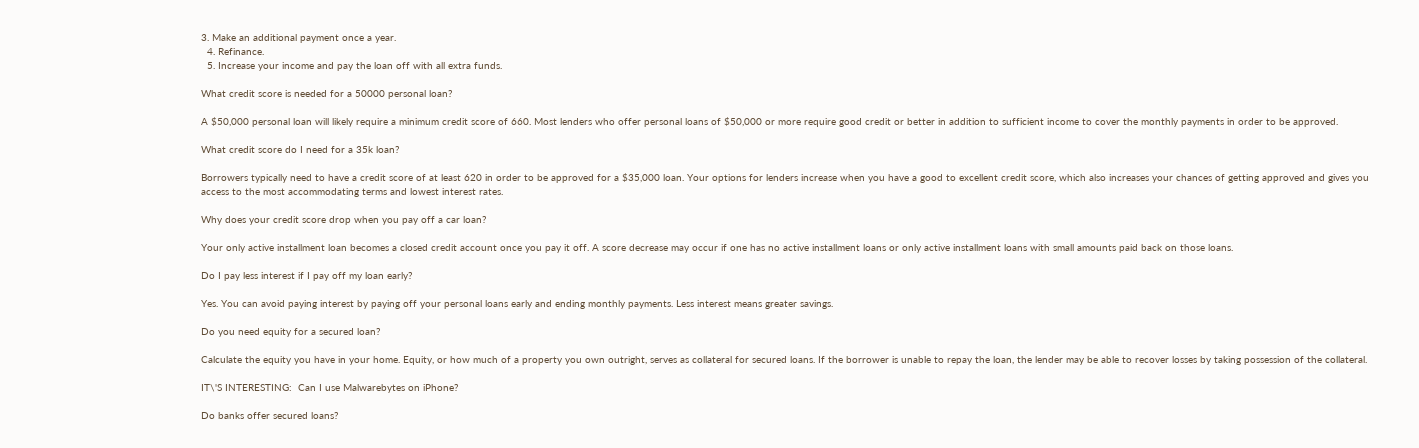3. Make an additional payment once a year.
  4. Refinance.
  5. Increase your income and pay the loan off with all extra funds.

What credit score is needed for a 50000 personal loan?

A $50,000 personal loan will likely require a minimum credit score of 660. Most lenders who offer personal loans of $50,000 or more require good credit or better in addition to sufficient income to cover the monthly payments in order to be approved.

What credit score do I need for a 35k loan?

Borrowers typically need to have a credit score of at least 620 in order to be approved for a $35,000 loan. Your options for lenders increase when you have a good to excellent credit score, which also increases your chances of getting approved and gives you access to the most accommodating terms and lowest interest rates.

Why does your credit score drop when you pay off a car loan?

Your only active installment loan becomes a closed credit account once you pay it off. A score decrease may occur if one has no active installment loans or only active installment loans with small amounts paid back on those loans.

Do I pay less interest if I pay off my loan early?

Yes. You can avoid paying interest by paying off your personal loans early and ending monthly payments. Less interest means greater savings.

Do you need equity for a secured loan?

Calculate the equity you have in your home. Equity, or how much of a property you own outright, serves as collateral for secured loans. If the borrower is unable to repay the loan, the lender may be able to recover losses by taking possession of the collateral.

IT\'S INTERESTING:  Can I use Malwarebytes on iPhone?

Do banks offer secured loans?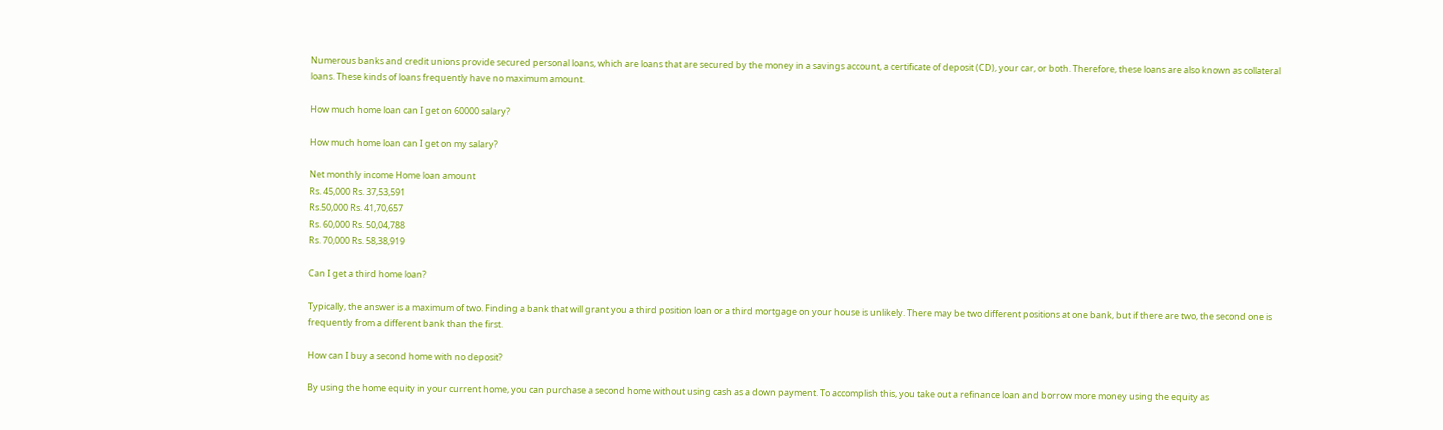Numerous banks and credit unions provide secured personal loans, which are loans that are secured by the money in a savings account, a certificate of deposit (CD), your car, or both. Therefore, these loans are also known as collateral loans. These kinds of loans frequently have no maximum amount.

How much home loan can I get on 60000 salary?

How much home loan can I get on my salary?

Net monthly income Home loan amount
Rs. 45,000 Rs. 37,53,591
Rs.50,000 Rs. 41,70,657
Rs. 60,000 Rs. 50,04,788
Rs. 70,000 Rs. 58,38,919

Can I get a third home loan?

Typically, the answer is a maximum of two. Finding a bank that will grant you a third position loan or a third mortgage on your house is unlikely. There may be two different positions at one bank, but if there are two, the second one is frequently from a different bank than the first.

How can I buy a second home with no deposit?

By using the home equity in your current home, you can purchase a second home without using cash as a down payment. To accomplish this, you take out a refinance loan and borrow more money using the equity as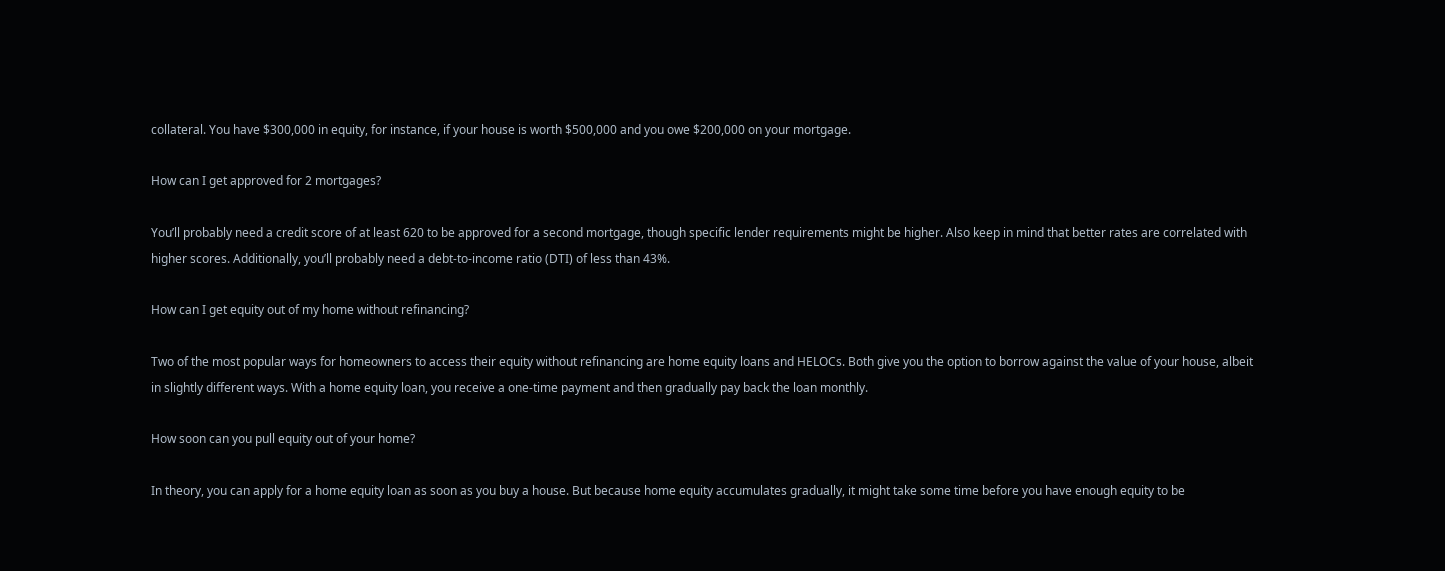collateral. You have $300,000 in equity, for instance, if your house is worth $500,000 and you owe $200,000 on your mortgage.

How can I get approved for 2 mortgages?

You’ll probably need a credit score of at least 620 to be approved for a second mortgage, though specific lender requirements might be higher. Also keep in mind that better rates are correlated with higher scores. Additionally, you’ll probably need a debt-to-income ratio (DTI) of less than 43%.

How can I get equity out of my home without refinancing?

Two of the most popular ways for homeowners to access their equity without refinancing are home equity loans and HELOCs. Both give you the option to borrow against the value of your house, albeit in slightly different ways. With a home equity loan, you receive a one-time payment and then gradually pay back the loan monthly.

How soon can you pull equity out of your home?

In theory, you can apply for a home equity loan as soon as you buy a house. But because home equity accumulates gradually, it might take some time before you have enough equity to be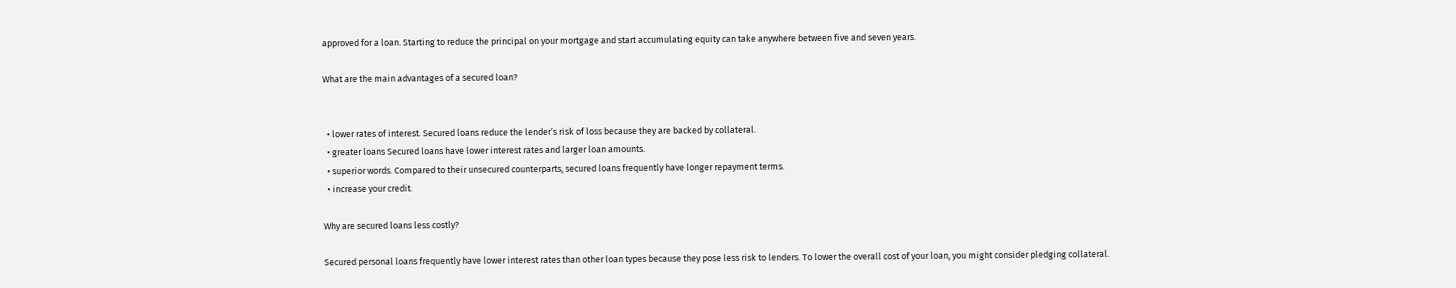approved for a loan. Starting to reduce the principal on your mortgage and start accumulating equity can take anywhere between five and seven years.

What are the main advantages of a secured loan?


  • lower rates of interest. Secured loans reduce the lender’s risk of loss because they are backed by collateral.
  • greater loans Secured loans have lower interest rates and larger loan amounts.
  • superior words. Compared to their unsecured counterparts, secured loans frequently have longer repayment terms.
  • increase your credit.

Why are secured loans less costly?

Secured personal loans frequently have lower interest rates than other loan types because they pose less risk to lenders. To lower the overall cost of your loan, you might consider pledging collateral.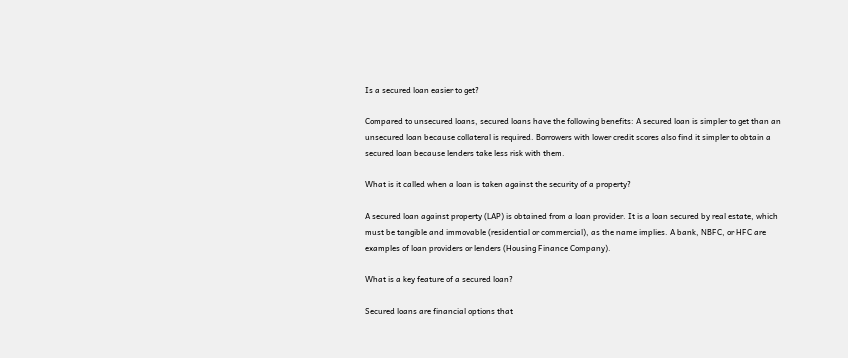Is a secured loan easier to get?

Compared to unsecured loans, secured loans have the following benefits: A secured loan is simpler to get than an unsecured loan because collateral is required. Borrowers with lower credit scores also find it simpler to obtain a secured loan because lenders take less risk with them.

What is it called when a loan is taken against the security of a property?

A secured loan against property (LAP) is obtained from a loan provider. It is a loan secured by real estate, which must be tangible and immovable (residential or commercial), as the name implies. A bank, NBFC, or HFC are examples of loan providers or lenders (Housing Finance Company).

What is a key feature of a secured loan?

Secured loans are financial options that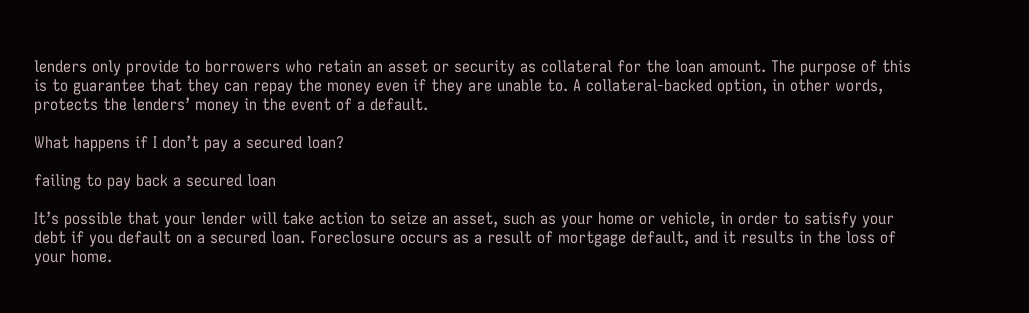lenders only provide to borrowers who retain an asset or security as collateral for the loan amount. The purpose of this is to guarantee that they can repay the money even if they are unable to. A collateral-backed option, in other words, protects the lenders’ money in the event of a default.

What happens if I don’t pay a secured loan?

failing to pay back a secured loan

It’s possible that your lender will take action to seize an asset, such as your home or vehicle, in order to satisfy your debt if you default on a secured loan. Foreclosure occurs as a result of mortgage default, and it results in the loss of your home.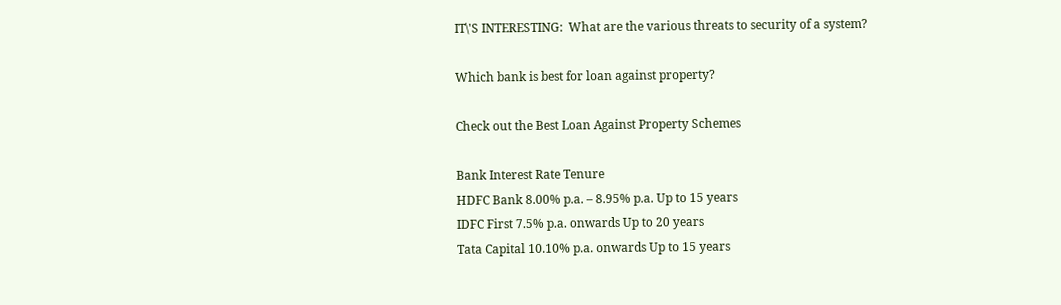IT\'S INTERESTING:  What are the various threats to security of a system?

Which bank is best for loan against property?

Check out the Best Loan Against Property Schemes

Bank Interest Rate Tenure
HDFC Bank 8.00% p.a. – 8.95% p.a. Up to 15 years
IDFC First 7.5% p.a. onwards Up to 20 years
Tata Capital 10.10% p.a. onwards Up to 15 years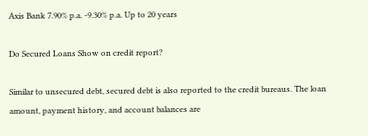Axis Bank 7.90% p.a. -9.30% p.a. Up to 20 years

Do Secured Loans Show on credit report?

Similar to unsecured debt, secured debt is also reported to the credit bureaus. The loan amount, payment history, and account balances are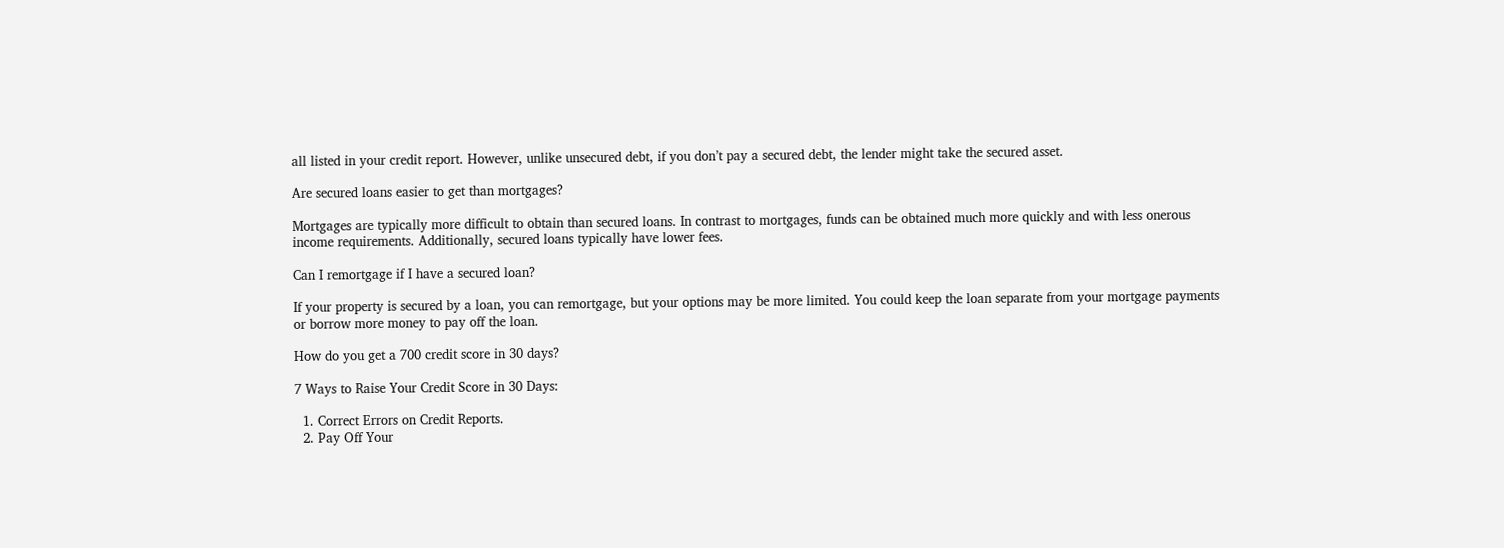all listed in your credit report. However, unlike unsecured debt, if you don’t pay a secured debt, the lender might take the secured asset.

Are secured loans easier to get than mortgages?

Mortgages are typically more difficult to obtain than secured loans. In contrast to mortgages, funds can be obtained much more quickly and with less onerous income requirements. Additionally, secured loans typically have lower fees.

Can I remortgage if I have a secured loan?

If your property is secured by a loan, you can remortgage, but your options may be more limited. You could keep the loan separate from your mortgage payments or borrow more money to pay off the loan.

How do you get a 700 credit score in 30 days?

7 Ways to Raise Your Credit Score in 30 Days:

  1. Correct Errors on Credit Reports.
  2. Pay Off Your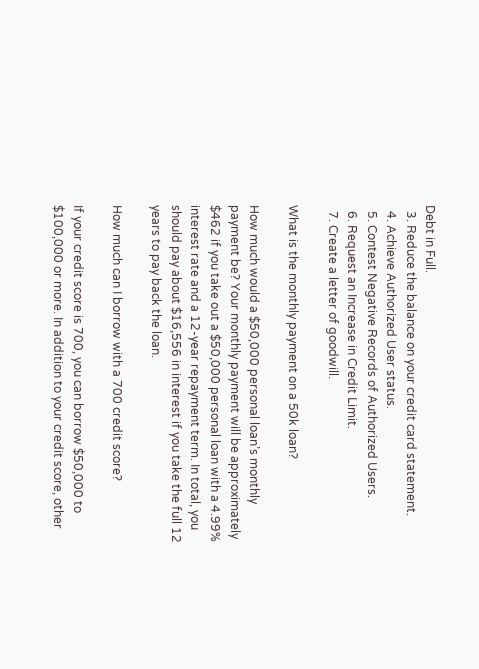Debt in Full.
  3. Reduce the balance on your credit card statement.
  4. Achieve Authorized User status.
  5. Contest Negative Records of Authorized Users.
  6. Request an Increase in Credit Limit.
  7. Create a letter of goodwill.

What is the monthly payment on a 50k loan?

How much would a $50,000 personal loan’s monthly payment be? Your monthly payment will be approximately $462 if you take out a $50,000 personal loan with a 4.99% interest rate and a 12-year repayment term. In total, you should pay about $16,556 in interest if you take the full 12 years to pay back the loan.

How much can I borrow with a 700 credit score?

If your credit score is 700, you can borrow $50,000 to $100,000 or more. In addition to your credit score, other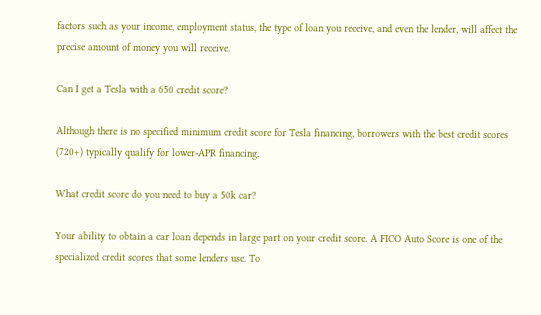factors such as your income, employment status, the type of loan you receive, and even the lender, will affect the precise amount of money you will receive.

Can I get a Tesla with a 650 credit score?

Although there is no specified minimum credit score for Tesla financing, borrowers with the best credit scores (720+) typically qualify for lower-APR financing.

What credit score do you need to buy a 50k car?

Your ability to obtain a car loan depends in large part on your credit score. A FICO Auto Score is one of the specialized credit scores that some lenders use. To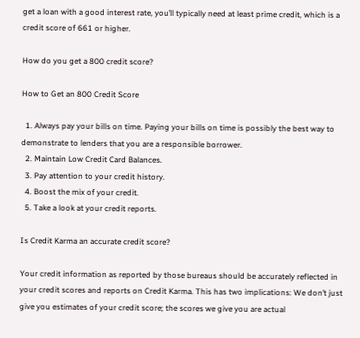get a loan with a good interest rate, you’ll typically need at least prime credit, which is a credit score of 661 or higher.

How do you get a 800 credit score?

How to Get an 800 Credit Score

  1. Always pay your bills on time. Paying your bills on time is possibly the best way to demonstrate to lenders that you are a responsible borrower.
  2. Maintain Low Credit Card Balances.
  3. Pay attention to your credit history.
  4. Boost the mix of your credit.
  5. Take a look at your credit reports.

Is Credit Karma an accurate credit score?

Your credit information as reported by those bureaus should be accurately reflected in your credit scores and reports on Credit Karma. This has two implications: We don’t just give you estimates of your credit score; the scores we give you are actual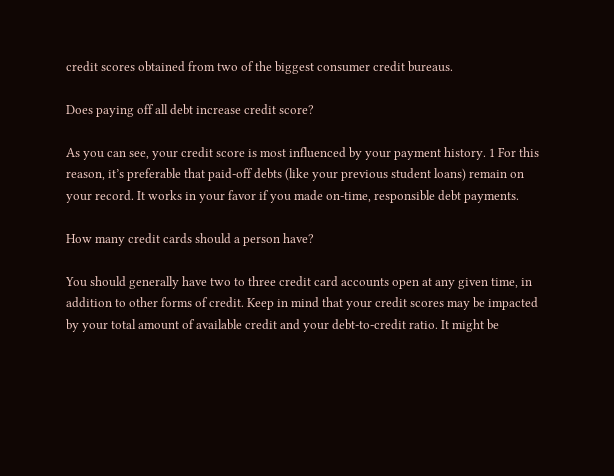credit scores obtained from two of the biggest consumer credit bureaus.

Does paying off all debt increase credit score?

As you can see, your credit score is most influenced by your payment history. 1 For this reason, it’s preferable that paid-off debts (like your previous student loans) remain on your record. It works in your favor if you made on-time, responsible debt payments.

How many credit cards should a person have?

You should generally have two to three credit card accounts open at any given time, in addition to other forms of credit. Keep in mind that your credit scores may be impacted by your total amount of available credit and your debt-to-credit ratio. It might be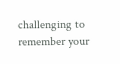challenging to remember your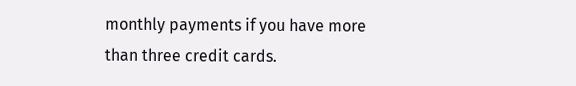monthly payments if you have more than three credit cards.